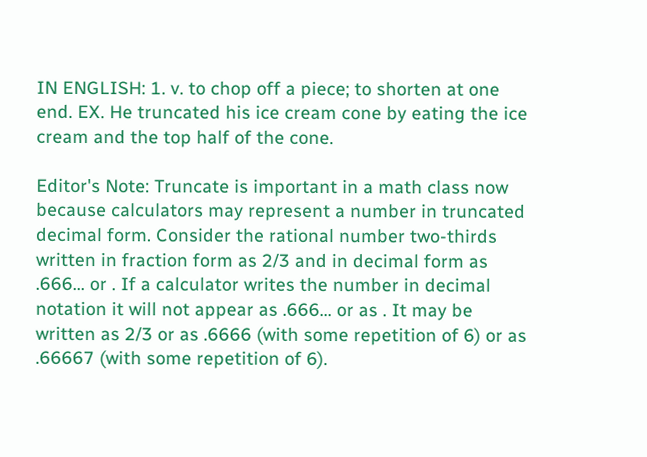IN ENGLISH: 1. v. to chop off a piece; to shorten at one end. EX. He truncated his ice cream cone by eating the ice cream and the top half of the cone.

Editor's Note: Truncate is important in a math class now because calculators may represent a number in truncated decimal form. Consider the rational number two-thirds written in fraction form as 2/3 and in decimal form as .666... or . If a calculator writes the number in decimal notation it will not appear as .666... or as . It may be written as 2/3 or as .6666 (with some repetition of 6) or as .66667 (with some repetition of 6).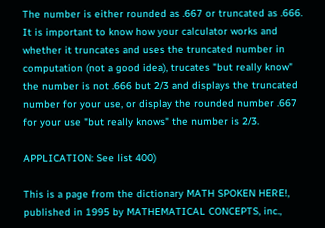The number is either rounded as .667 or truncated as .666. It is important to know how your calculator works and whether it truncates and uses the truncated number in computation (not a good idea), trucates "but really know" the number is not .666 but 2/3 and displays the truncated number for your use, or display the rounded number .667 for your use "but really knows" the number is 2/3.

APPLICATION: See list 400)

This is a page from the dictionary MATH SPOKEN HERE!, published in 1995 by MATHEMATICAL CONCEPTS, inc.,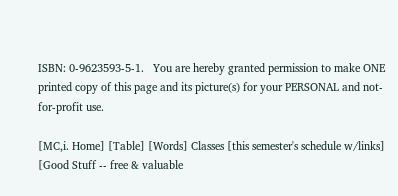ISBN: 0-9623593-5-1.   You are hereby granted permission to make ONE printed copy of this page and its picture(s) for your PERSONAL and not-for-profit use.

[MC,i. Home] [Table] [Words] Classes [this semester's schedule w/links] [Good Stuff -- free & valuable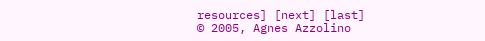resources] [next] [last]
© 2005, Agnes Azzolino